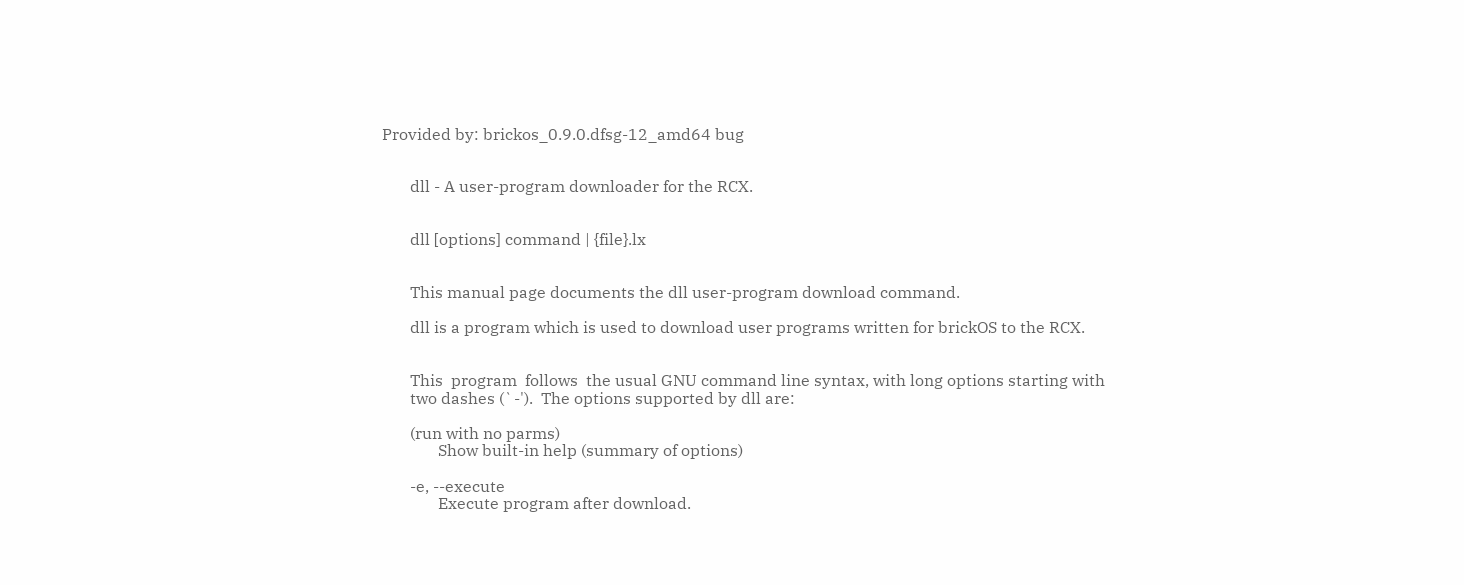Provided by: brickos_0.9.0.dfsg-12_amd64 bug


       dll - A user-program downloader for the RCX.


       dll [options] command | {file}.lx


       This manual page documents the dll user-program download command.

       dll is a program which is used to download user programs written for brickOS to the RCX.


       This  program  follows  the usual GNU command line syntax, with long options starting with
       two dashes (`-').  The options supported by dll are:

       (run with no parms)
              Show built-in help (summary of options)

       -e, --execute
              Execute program after download.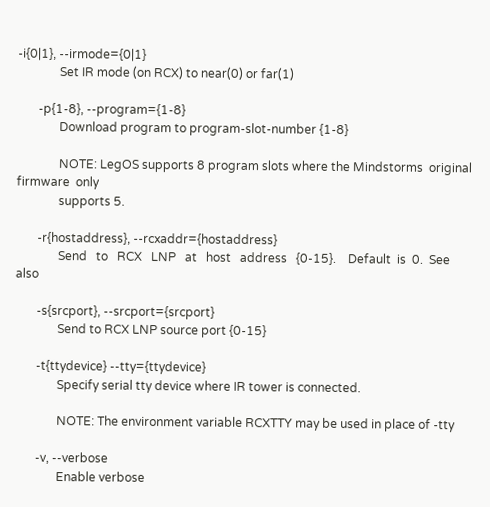-i{0|1}, --irmode={0|1}
              Set IR mode (on RCX) to near(0) or far(1)

       -p{1-8}, --program={1-8}
              Download program to program-slot-number {1-8}

              NOTE: LegOS supports 8 program slots where the Mindstorms  original  firmware  only
              supports 5.

       -r{hostaddress}, --rcxaddr={hostaddress}
              Send   to   RCX   LNP   at   host   address   {0-15}.    Default  is  0.  See  also

       -s{srcport}, --srcport={srcport}
              Send to RCX LNP source port {0-15}

       -t{ttydevice} --tty={ttydevice}
              Specify serial tty device where IR tower is connected.

              NOTE: The environment variable RCXTTY may be used in place of -tty

       -v, --verbose
              Enable verbose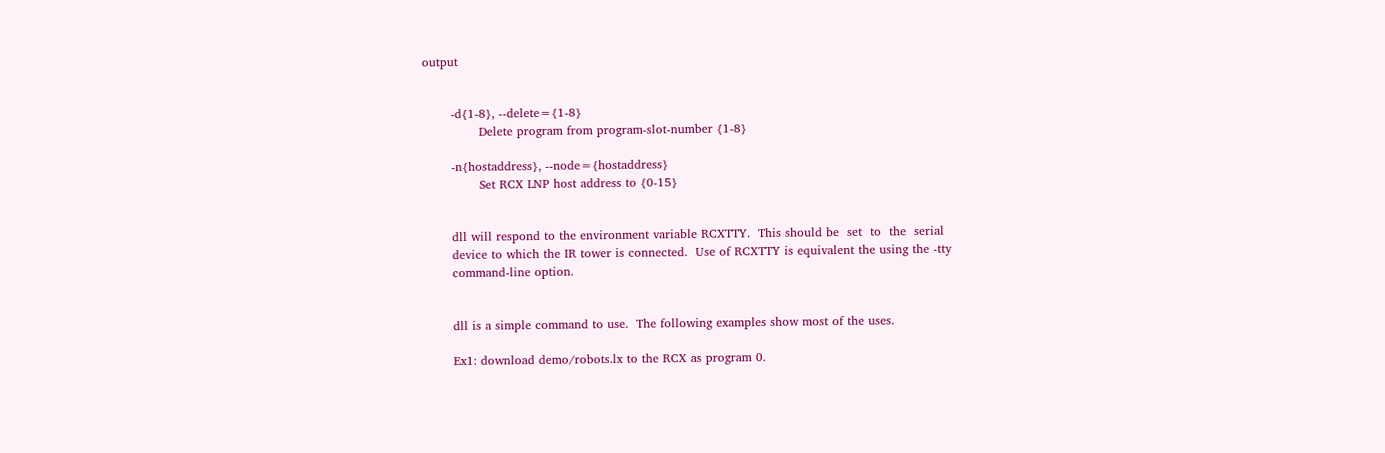output


       -d{1-8}, --delete={1-8}
              Delete program from program-slot-number {1-8}

       -n{hostaddress}, --node={hostaddress}
              Set RCX LNP host address to {0-15}


       dll will respond to the environment variable RCXTTY.  This should be  set  to  the  serial
       device to which the IR tower is connected.  Use of RCXTTY is equivalent the using the -tty
       command-line option.


       dll is a simple command to use.  The following examples show most of the uses.

       Ex1: download demo/robots.lx to the RCX as program 0.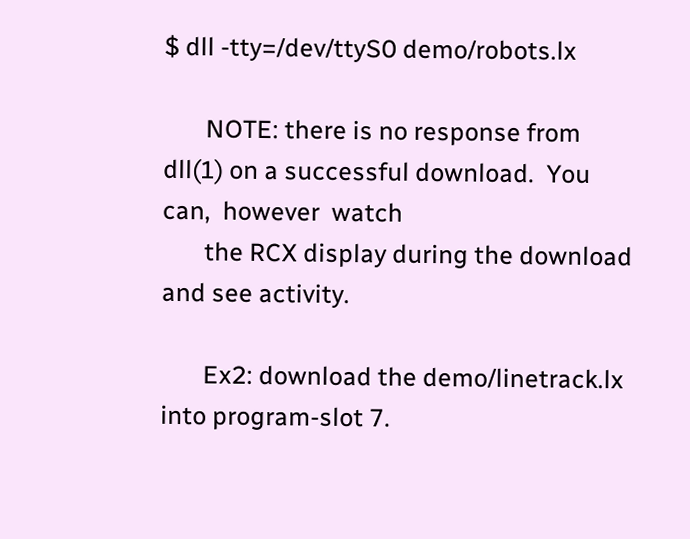$ dll -tty=/dev/ttyS0 demo/robots.lx

       NOTE: there is no response from dll(1) on a successful download.  You can,  however  watch
       the RCX display during the download and see activity.

       Ex2: download the demo/linetrack.lx into program-slot 7.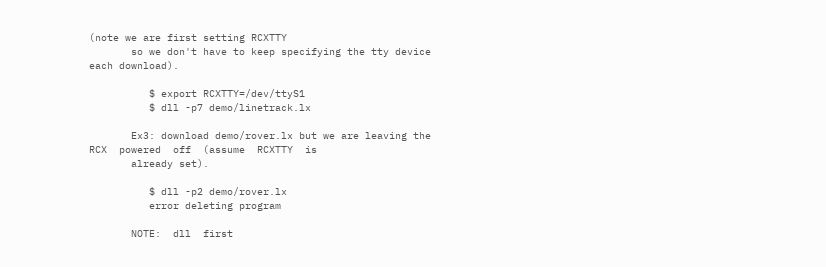(note we are first setting RCXTTY
       so we don't have to keep specifying the tty device each download).

          $ export RCXTTY=/dev/ttyS1
          $ dll -p7 demo/linetrack.lx

       Ex3: download demo/rover.lx but we are leaving the  RCX  powered  off  (assume  RCXTTY  is
       already set).

          $ dll -p2 demo/rover.lx
          error deleting program

       NOTE:  dll  first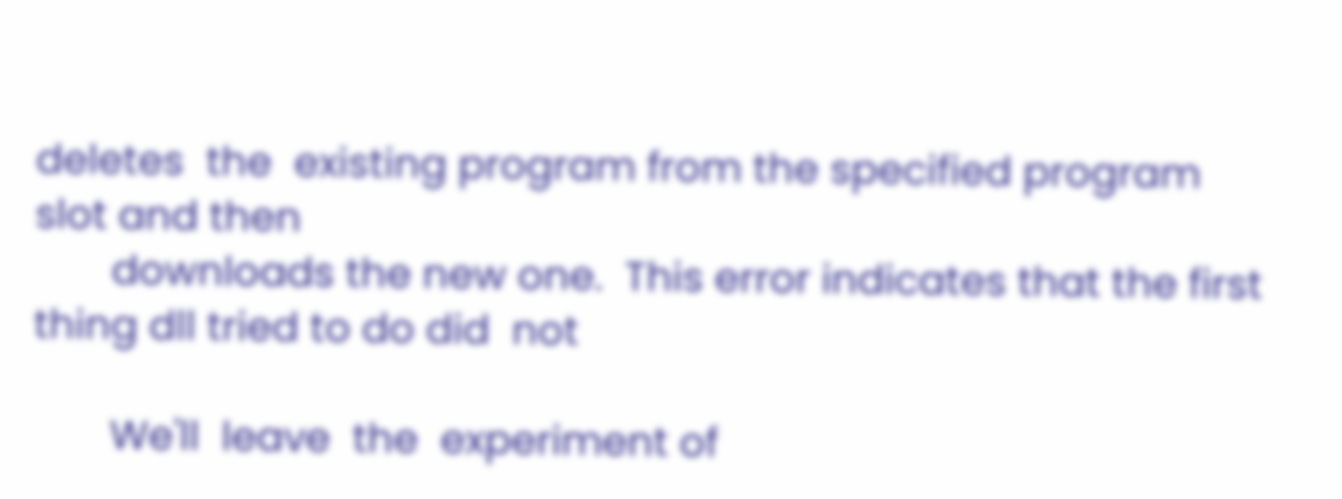deletes  the  existing program from the specified program slot and then
       downloads the new one.  This error indicates that the first thing dll tried to do did  not

       We'll  leave  the  experiment of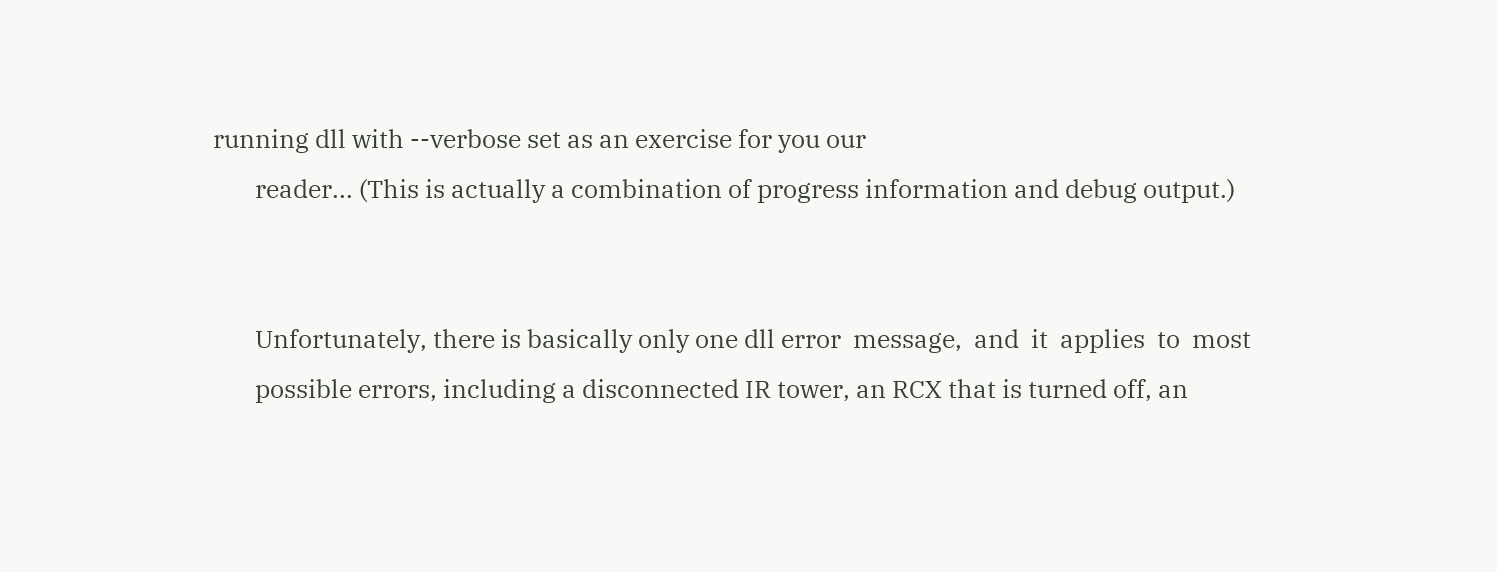running dll with --verbose set as an exercise for you our
       reader... (This is actually a combination of progress information and debug output.)


       Unfortunately, there is basically only one dll error  message,  and  it  applies  to  most
       possible errors, including a disconnected IR tower, an RCX that is turned off, an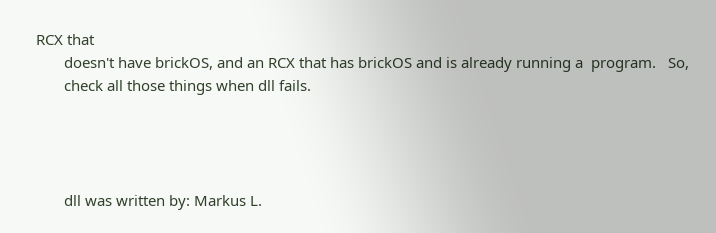RCX that
       doesn't have brickOS, and an RCX that has brickOS and is already running a  program.   So,
       check all those things when dll fails.




       dll was written by: Markus L.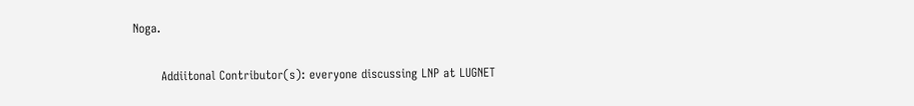Noga.

       Addiitonal Contributor(s): everyone discussing LNP at LUGNET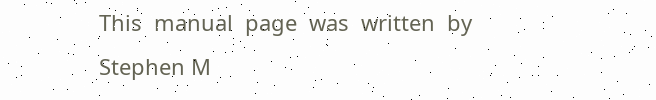This  manual  page  was  written  by Stephen M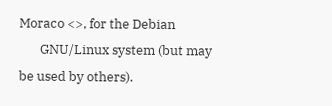Moraco <>, for the Debian
       GNU/Linux system (but may be used by others).